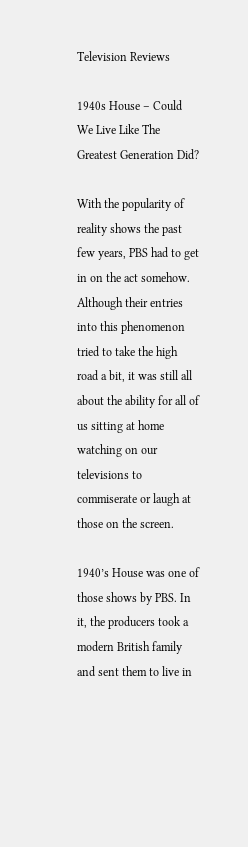Television Reviews

1940s House – Could We Live Like The Greatest Generation Did?

With the popularity of reality shows the past few years, PBS had to get in on the act somehow. Although their entries into this phenomenon tried to take the high road a bit, it was still all about the ability for all of us sitting at home watching on our televisions to commiserate or laugh at those on the screen.

1940’s House was one of those shows by PBS. In it, the producers took a modern British family and sent them to live in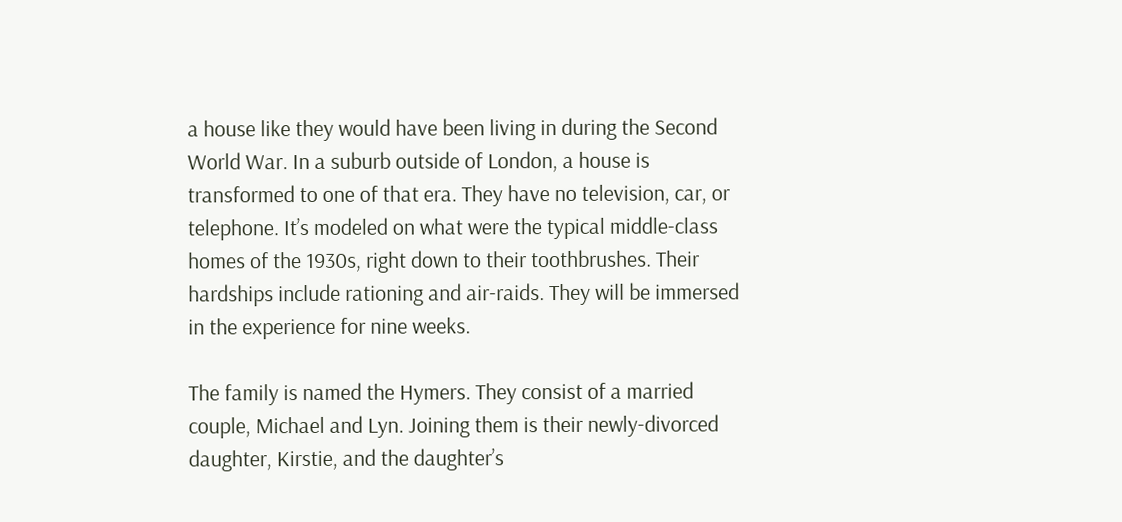a house like they would have been living in during the Second World War. In a suburb outside of London, a house is transformed to one of that era. They have no television, car, or telephone. It’s modeled on what were the typical middle-class homes of the 1930s, right down to their toothbrushes. Their hardships include rationing and air-raids. They will be immersed in the experience for nine weeks.

The family is named the Hymers. They consist of a married couple, Michael and Lyn. Joining them is their newly-divorced daughter, Kirstie, and the daughter’s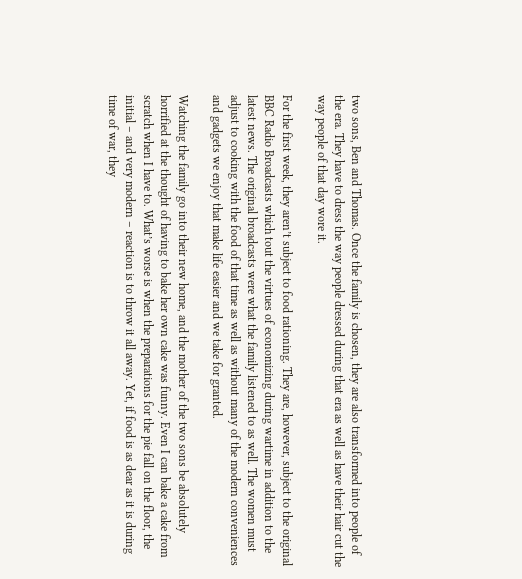two sons, Ben and Thomas. Once the family is chosen, they are also transformed into people of the era. They have to dress the way people dressed during that era as well as have their hair cut the way people of that day wore it.

For the first week, they aren’t subject to food rationing. They are, however, subject to the original BBC Radio Broadcasts which tout the virtues of economizing during wartime in addition to the latest news. The original broadcasts were what the family listened to as well. The women must adjust to cooking with the food of that time as well as without many of the modern conveniences and gadgets we enjoy that make life easier and we take for granted.

Watching the family go into their new home, and the mother of the two sons be absolutely horrified at the thought of having to bake her own cake was funny. Even I can bake a cake from scratch when I have to. What’s worse is when the preparations for the pie fall on the floor, the initial – and very modern – reaction is to throw it all away. Yet, if food is as dear as it is during time of war, they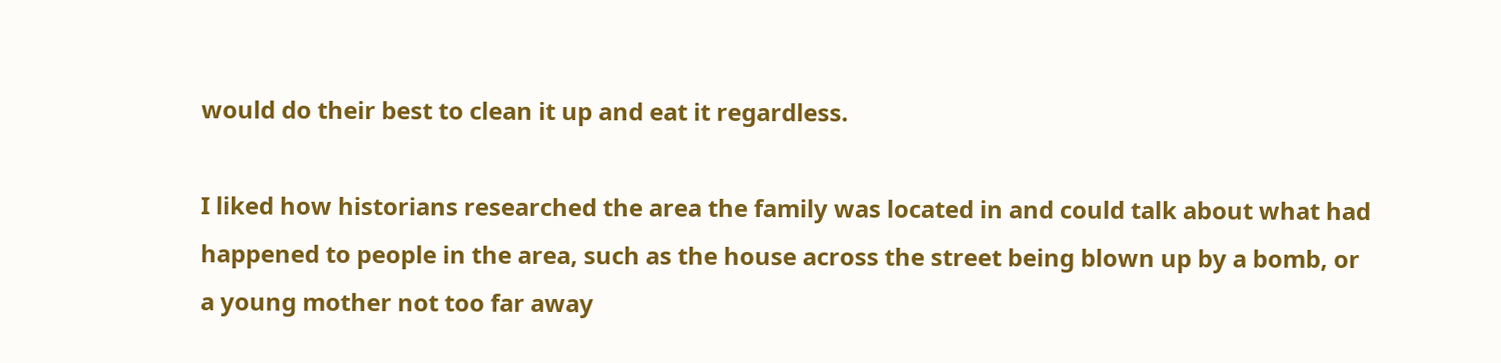would do their best to clean it up and eat it regardless.

I liked how historians researched the area the family was located in and could talk about what had happened to people in the area, such as the house across the street being blown up by a bomb, or a young mother not too far away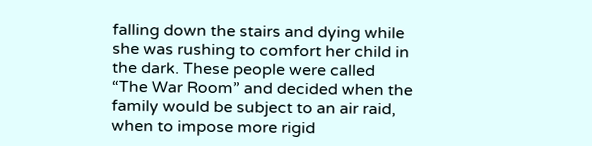falling down the stairs and dying while she was rushing to comfort her child in the dark. These people were called “The War Room” and decided when the family would be subject to an air raid, when to impose more rigid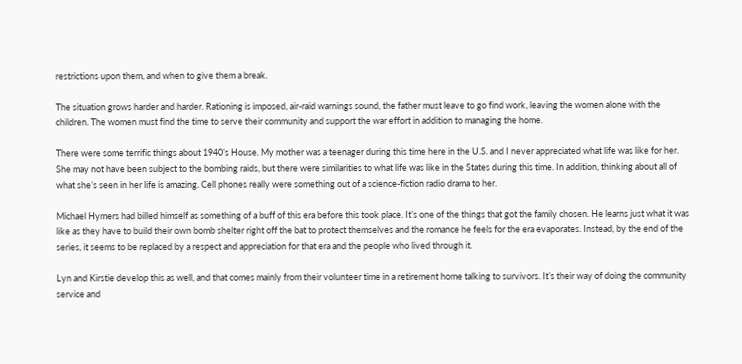restrictions upon them, and when to give them a break.

The situation grows harder and harder. Rationing is imposed, air-raid warnings sound, the father must leave to go find work, leaving the women alone with the children. The women must find the time to serve their community and support the war effort in addition to managing the home.

There were some terrific things about 1940’s House. My mother was a teenager during this time here in the U.S. and I never appreciated what life was like for her. She may not have been subject to the bombing raids, but there were similarities to what life was like in the States during this time. In addition, thinking about all of what she’s seen in her life is amazing. Cell phones really were something out of a science-fiction radio drama to her.

Michael Hymers had billed himself as something of a buff of this era before this took place. It’s one of the things that got the family chosen. He learns just what it was like as they have to build their own bomb shelter right off the bat to protect themselves and the romance he feels for the era evaporates. Instead, by the end of the series, it seems to be replaced by a respect and appreciation for that era and the people who lived through it.

Lyn and Kirstie develop this as well, and that comes mainly from their volunteer time in a retirement home talking to survivors. It’s their way of doing the community service and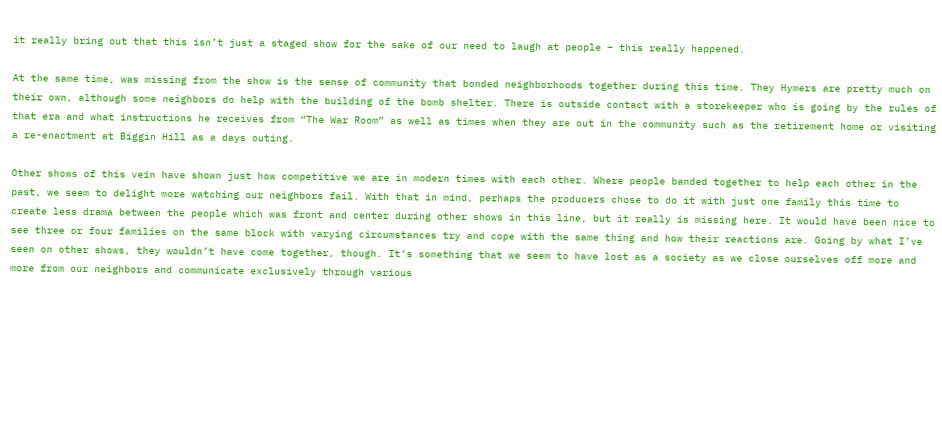it really bring out that this isn’t just a staged show for the sake of our need to laugh at people – this really happened.

At the same time, was missing from the show is the sense of community that bonded neighborhoods together during this time. They Hymers are pretty much on their own, although some neighbors do help with the building of the bomb shelter. There is outside contact with a storekeeper who is going by the rules of that era and what instructions he receives from “The War Room” as well as times when they are out in the community such as the retirement home or visiting a re-enactment at Biggin Hill as a days outing.

Other shows of this vein have shown just how competitive we are in modern times with each other. Where people banded together to help each other in the past, we seem to delight more watching our neighbors fail. With that in mind, perhaps the producers chose to do it with just one family this time to create less drama between the people which was front and center during other shows in this line, but it really is missing here. It would have been nice to see three or four families on the same block with varying circumstances try and cope with the same thing and how their reactions are. Going by what I’ve seen on other shows, they wouldn’t have come together, though. It’s something that we seem to have lost as a society as we close ourselves off more and more from our neighbors and communicate exclusively through various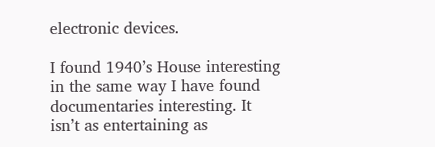electronic devices.

I found 1940’s House interesting in the same way I have found documentaries interesting. It isn’t as entertaining as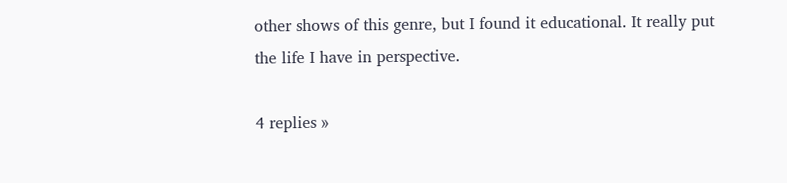other shows of this genre, but I found it educational. It really put the life I have in perspective.

4 replies »